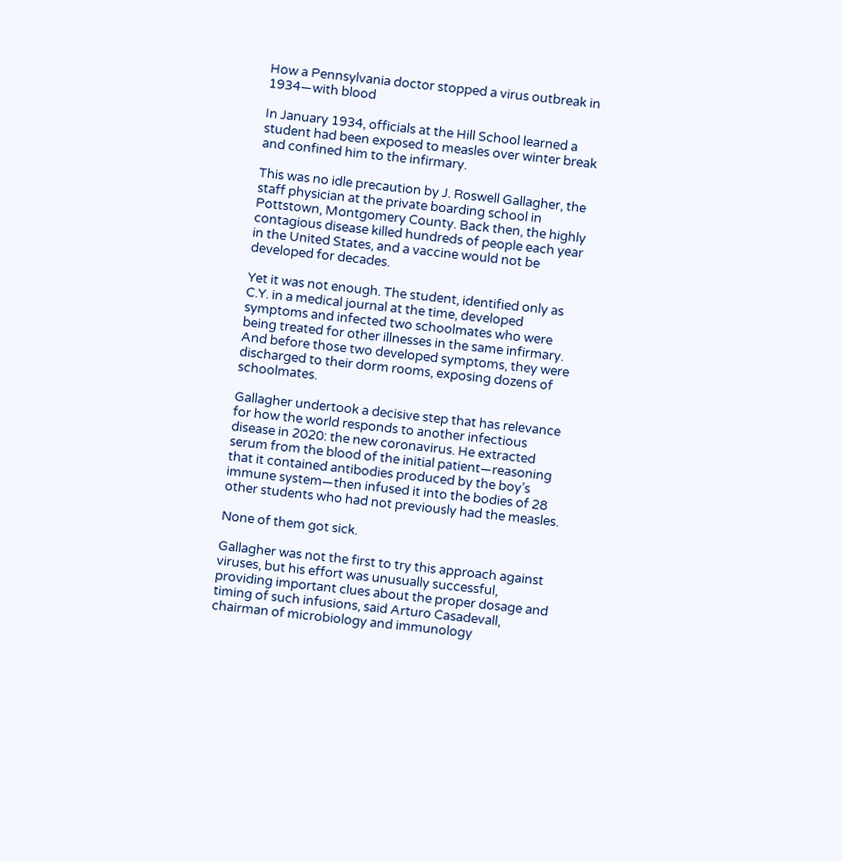How a Pennsylvania doctor stopped a virus outbreak in 1934—with blood

In January 1934, officials at the Hill School learned a student had been exposed to measles over winter break and confined him to the infirmary.

This was no idle precaution by J. Roswell Gallagher, the staff physician at the private boarding school in Pottstown, Montgomery County. Back then, the highly contagious disease killed hundreds of people each year in the United States, and a vaccine would not be developed for decades.

Yet it was not enough. The student, identified only as C.Y. in a medical journal at the time, developed symptoms and infected two schoolmates who were being treated for other illnesses in the same infirmary. And before those two developed symptoms, they were discharged to their dorm rooms, exposing dozens of schoolmates.

Gallagher undertook a decisive step that has relevance for how the world responds to another infectious disease in 2020: the new coronavirus. He extracted serum from the blood of the initial patient—reasoning that it contained antibodies produced by the boy’s immune system—then infused it into the bodies of 28 other students who had not previously had the measles.

None of them got sick.

Gallagher was not the first to try this approach against viruses, but his effort was unusually successful, providing important clues about the proper dosage and timing of such infusions, said Arturo Casadevall, chairman of microbiology and immunology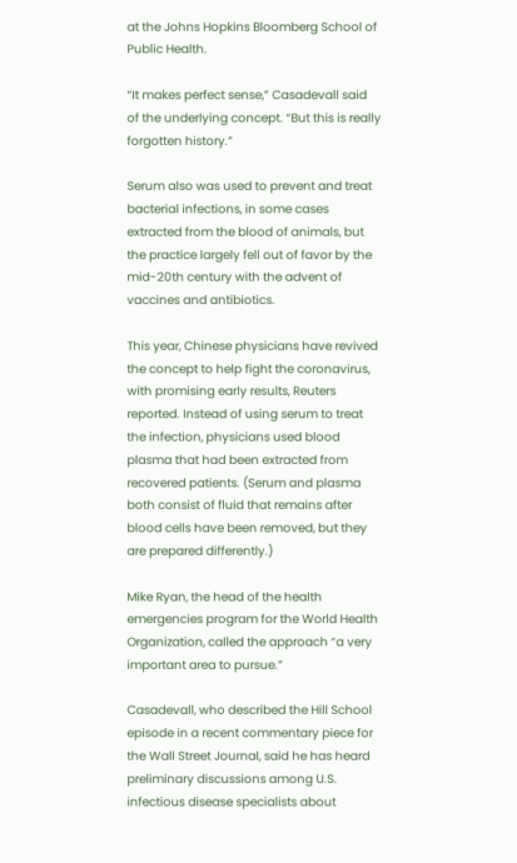at the Johns Hopkins Bloomberg School of Public Health.

“It makes perfect sense,” Casadevall said of the underlying concept. “But this is really forgotten history.”

Serum also was used to prevent and treat bacterial infections, in some cases extracted from the blood of animals, but the practice largely fell out of favor by the mid-20th century with the advent of vaccines and antibiotics.

This year, Chinese physicians have revived the concept to help fight the coronavirus, with promising early results, Reuters reported. Instead of using serum to treat the infection, physicians used blood plasma that had been extracted from recovered patients. (Serum and plasma both consist of fluid that remains after blood cells have been removed, but they are prepared differently.)

Mike Ryan, the head of the health emergencies program for the World Health Organization, called the approach “a very important area to pursue.”

Casadevall, who described the Hill School episode in a recent commentary piece for the Wall Street Journal, said he has heard preliminary discussions among U.S. infectious disease specialists about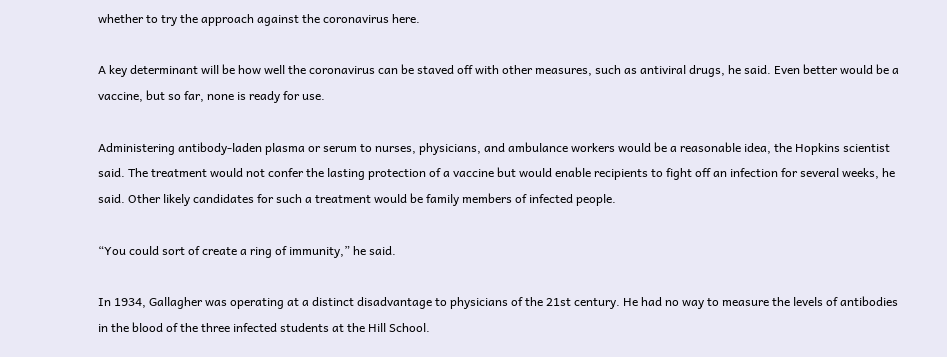whether to try the approach against the coronavirus here.

A key determinant will be how well the coronavirus can be staved off with other measures, such as antiviral drugs, he said. Even better would be a vaccine, but so far, none is ready for use.

Administering antibody-laden plasma or serum to nurses, physicians, and ambulance workers would be a reasonable idea, the Hopkins scientist said. The treatment would not confer the lasting protection of a vaccine but would enable recipients to fight off an infection for several weeks, he said. Other likely candidates for such a treatment would be family members of infected people.

“You could sort of create a ring of immunity,” he said.

In 1934, Gallagher was operating at a distinct disadvantage to physicians of the 21st century. He had no way to measure the levels of antibodies in the blood of the three infected students at the Hill School.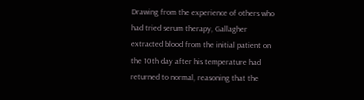Drawing from the experience of others who had tried serum therapy, Gallagher extracted blood from the initial patient on the 10th day after his temperature had returned to normal, reasoning that the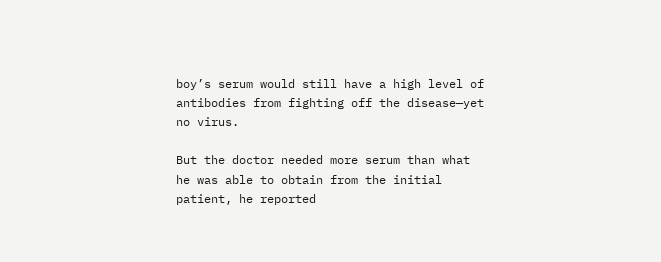boy’s serum would still have a high level of antibodies from fighting off the disease—yet no virus.

But the doctor needed more serum than what he was able to obtain from the initial patient, he reported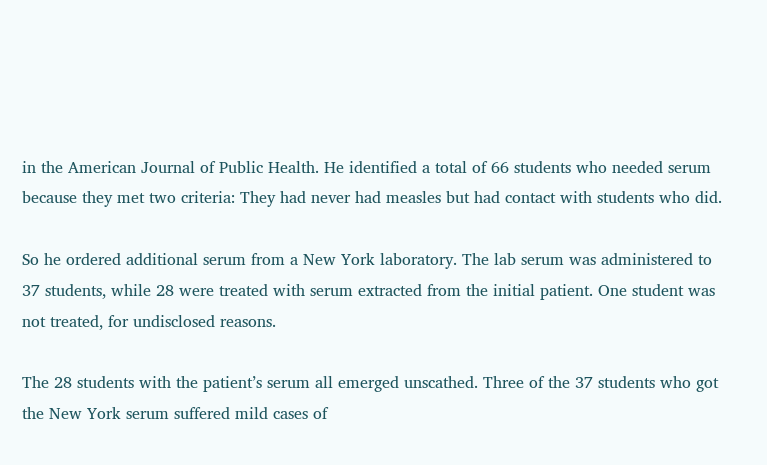in the American Journal of Public Health. He identified a total of 66 students who needed serum because they met two criteria: They had never had measles but had contact with students who did.

So he ordered additional serum from a New York laboratory. The lab serum was administered to 37 students, while 28 were treated with serum extracted from the initial patient. One student was not treated, for undisclosed reasons.

The 28 students with the patient’s serum all emerged unscathed. Three of the 37 students who got the New York serum suffered mild cases of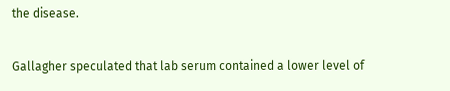the disease.

Gallagher speculated that lab serum contained a lower level of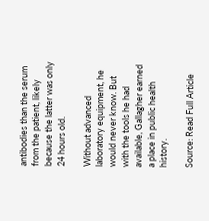antibodies than the serum from the patient, likely because the latter was only 24 hours old.

Without advanced laboratory equipment, he would never know. But with the tools he had available, Gallagher earned a place in public health history.

Source: Read Full Article